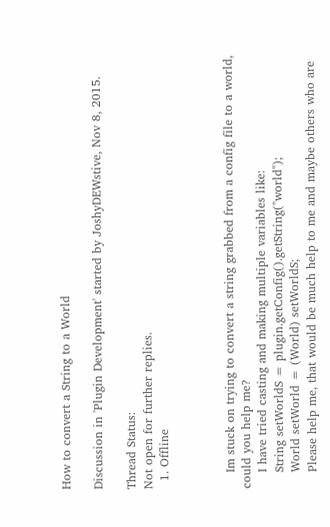How to convert a String to a World

Discussion in 'Plugin Development' started by JoshyDEWstive, Nov 8, 2015.

Thread Status:
Not open for further replies.
  1. Offline



    Im stuck on trying to convert a string grabbed from a config file to a world, could you help me?
    I have tried casting and making multiple variables like:
    String setWorldS = plugin.getConfig().getString("world");
    World setWorld = (World) setWorldS;
    Please help me, that would be much help to me and maybe others who are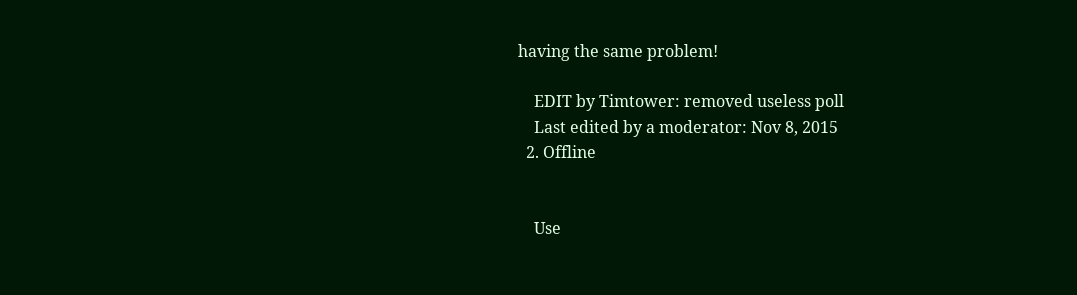having the same problem!

    EDIT by Timtower: removed useless poll
    Last edited by a moderator: Nov 8, 2015
  2. Offline


    Use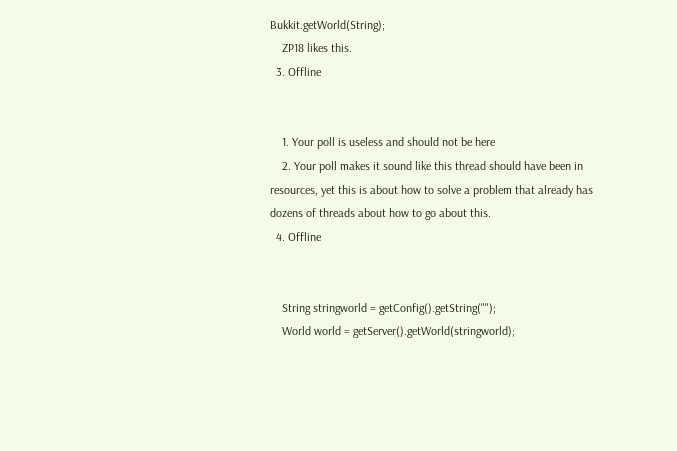Bukkit.getWorld(String);
    ZP18 likes this.
  3. Offline


    1. Your poll is useless and should not be here
    2. Your poll makes it sound like this thread should have been in resources, yet this is about how to solve a problem that already has dozens of threads about how to go about this.
  4. Offline


    String stringworld = getConfig().getString("");
    World world = getServer().getWorld(stringworld);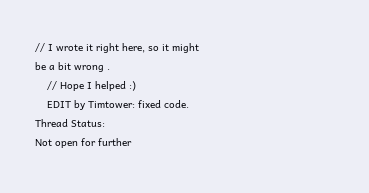// I wrote it right here, so it might be a bit wrong .
    // Hope I helped :)
    EDIT by Timtower: fixed code.
Thread Status:
Not open for further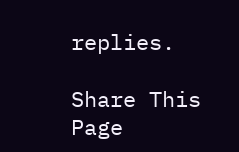replies.

Share This Page